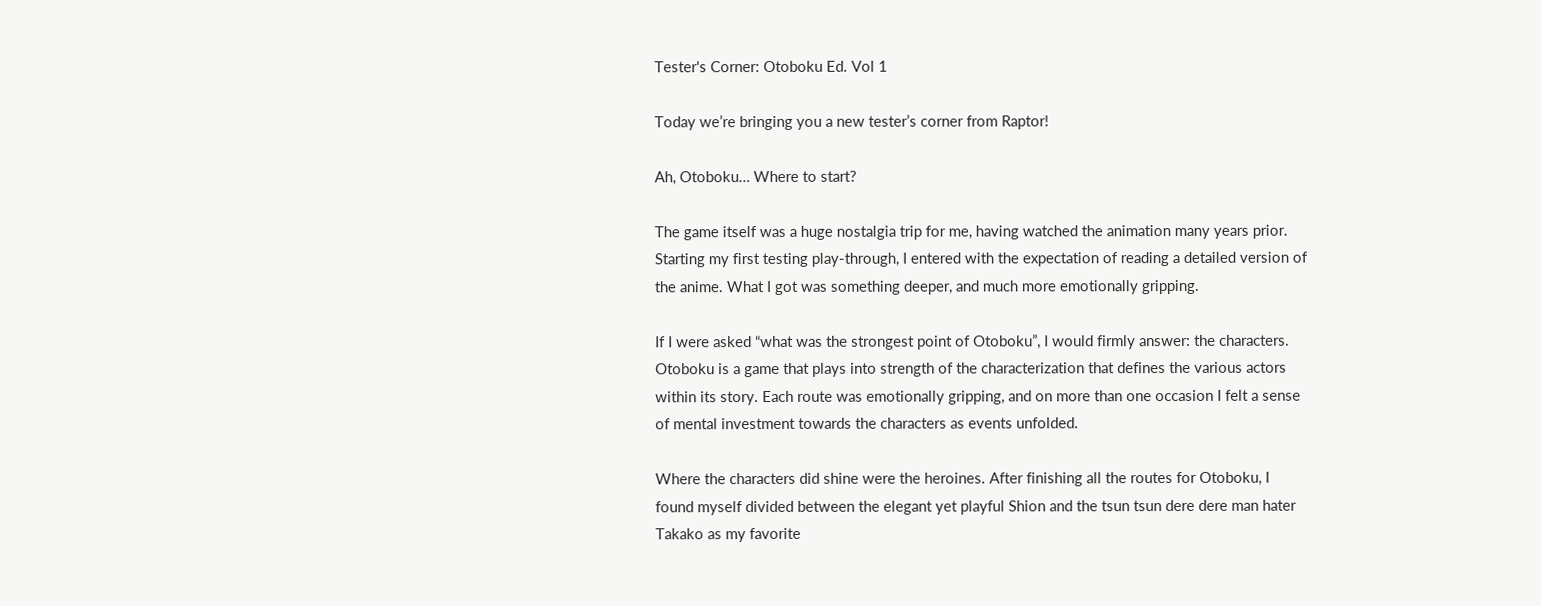Tester's Corner: Otoboku Ed. Vol 1

Today we’re bringing you a new tester’s corner from Raptor!

Ah, Otoboku… Where to start?

The game itself was a huge nostalgia trip for me, having watched the animation many years prior. Starting my first testing play-through, I entered with the expectation of reading a detailed version of the anime. What I got was something deeper, and much more emotionally gripping.

If I were asked “what was the strongest point of Otoboku”, I would firmly answer: the characters. Otoboku is a game that plays into strength of the characterization that defines the various actors within its story. Each route was emotionally gripping, and on more than one occasion I felt a sense of mental investment towards the characters as events unfolded.

Where the characters did shine were the heroines. After finishing all the routes for Otoboku, I found myself divided between the elegant yet playful Shion and the tsun tsun dere dere man hater Takako as my favorite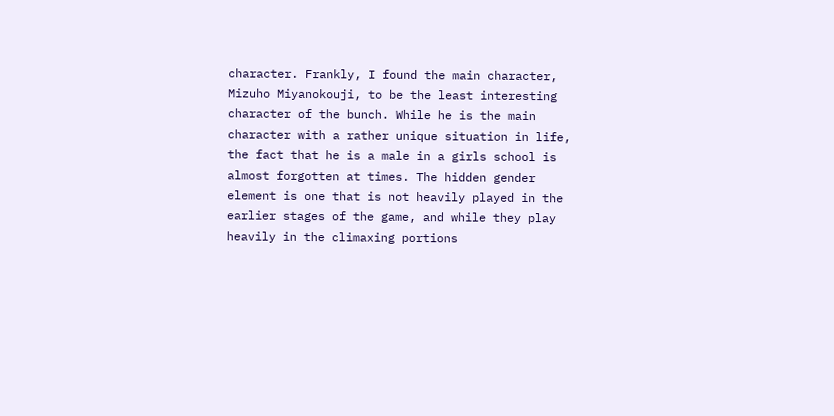character. Frankly, I found the main character, Mizuho Miyanokouji, to be the least interesting character of the bunch. While he is the main character with a rather unique situation in life, the fact that he is a male in a girls school is almost forgotten at times. The hidden gender element is one that is not heavily played in the earlier stages of the game, and while they play heavily in the climaxing portions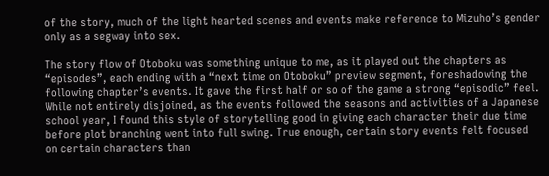of the story, much of the light hearted scenes and events make reference to Mizuho’s gender only as a segway into sex.

The story flow of Otoboku was something unique to me, as it played out the chapters as “episodes”, each ending with a “next time on Otoboku” preview segment, foreshadowing the following chapter’s events. It gave the first half or so of the game a strong “episodic” feel. While not entirely disjoined, as the events followed the seasons and activities of a Japanese school year, I found this style of storytelling good in giving each character their due time before plot branching went into full swing. True enough, certain story events felt focused on certain characters than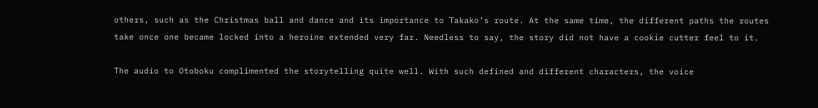others, such as the Christmas ball and dance and its importance to Takako’s route. At the same time, the different paths the routes take once one became locked into a heroine extended very far. Needless to say, the story did not have a cookie cutter feel to it.

The audio to Otoboku complimented the storytelling quite well. With such defined and different characters, the voice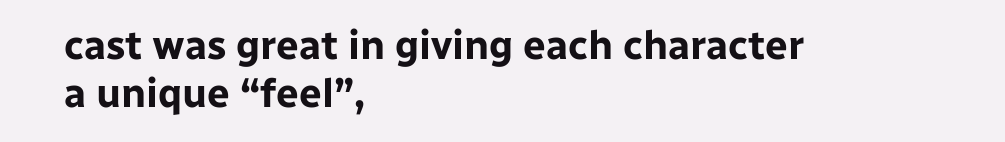cast was great in giving each character a unique “feel”,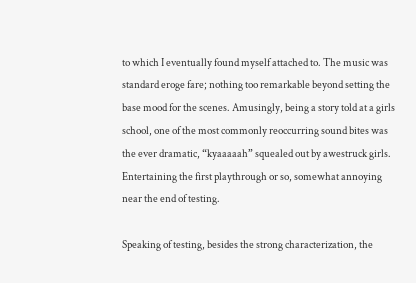to which I eventually found myself attached to. The music was standard eroge fare; nothing too remarkable beyond setting the base mood for the scenes. Amusingly, being a story told at a girls school, one of the most commonly reoccurring sound bites was the ever dramatic, “kyaaaaah” squealed out by awestruck girls. Entertaining the first playthrough or so, somewhat annoying near the end of testing.

Speaking of testing, besides the strong characterization, the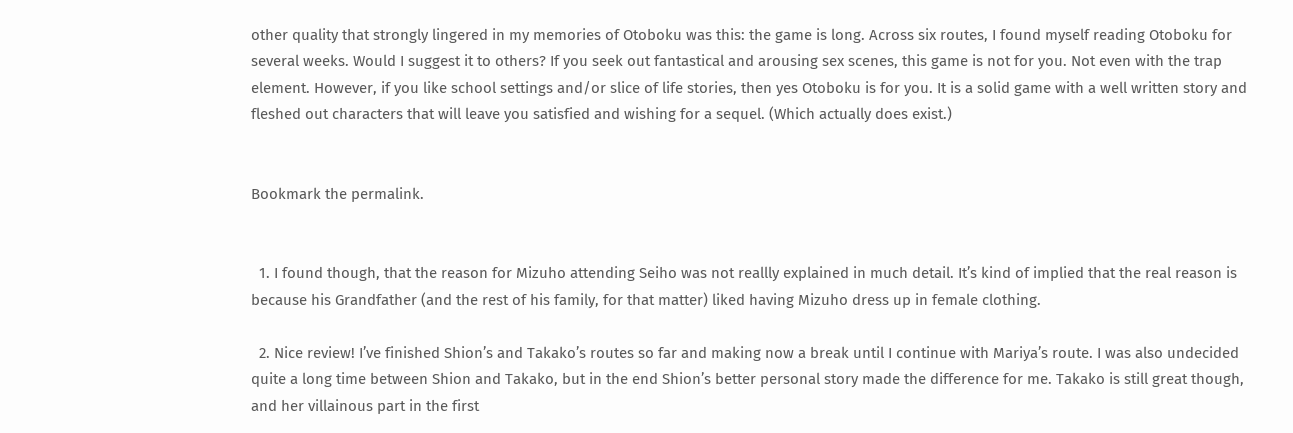other quality that strongly lingered in my memories of Otoboku was this: the game is long. Across six routes, I found myself reading Otoboku for several weeks. Would I suggest it to others? If you seek out fantastical and arousing sex scenes, this game is not for you. Not even with the trap element. However, if you like school settings and/or slice of life stories, then yes Otoboku is for you. It is a solid game with a well written story and fleshed out characters that will leave you satisfied and wishing for a sequel. (Which actually does exist.)


Bookmark the permalink.


  1. I found though, that the reason for Mizuho attending Seiho was not reallly explained in much detail. It’s kind of implied that the real reason is because his Grandfather (and the rest of his family, for that matter) liked having Mizuho dress up in female clothing.

  2. Nice review! I’ve finished Shion’s and Takako’s routes so far and making now a break until I continue with Mariya’s route. I was also undecided quite a long time between Shion and Takako, but in the end Shion’s better personal story made the difference for me. Takako is still great though, and her villainous part in the first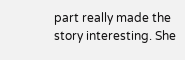part really made the story interesting. She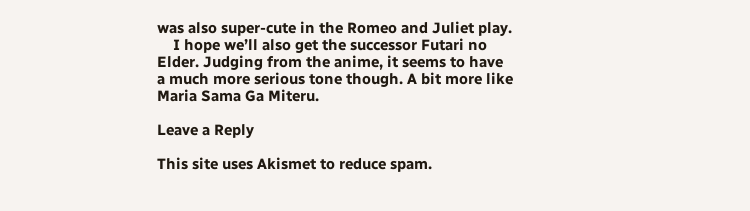was also super-cute in the Romeo and Juliet play.
    I hope we’ll also get the successor Futari no Elder. Judging from the anime, it seems to have a much more serious tone though. A bit more like Maria Sama Ga Miteru.

Leave a Reply

This site uses Akismet to reduce spam.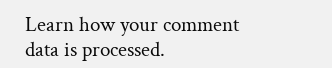Learn how your comment data is processed.